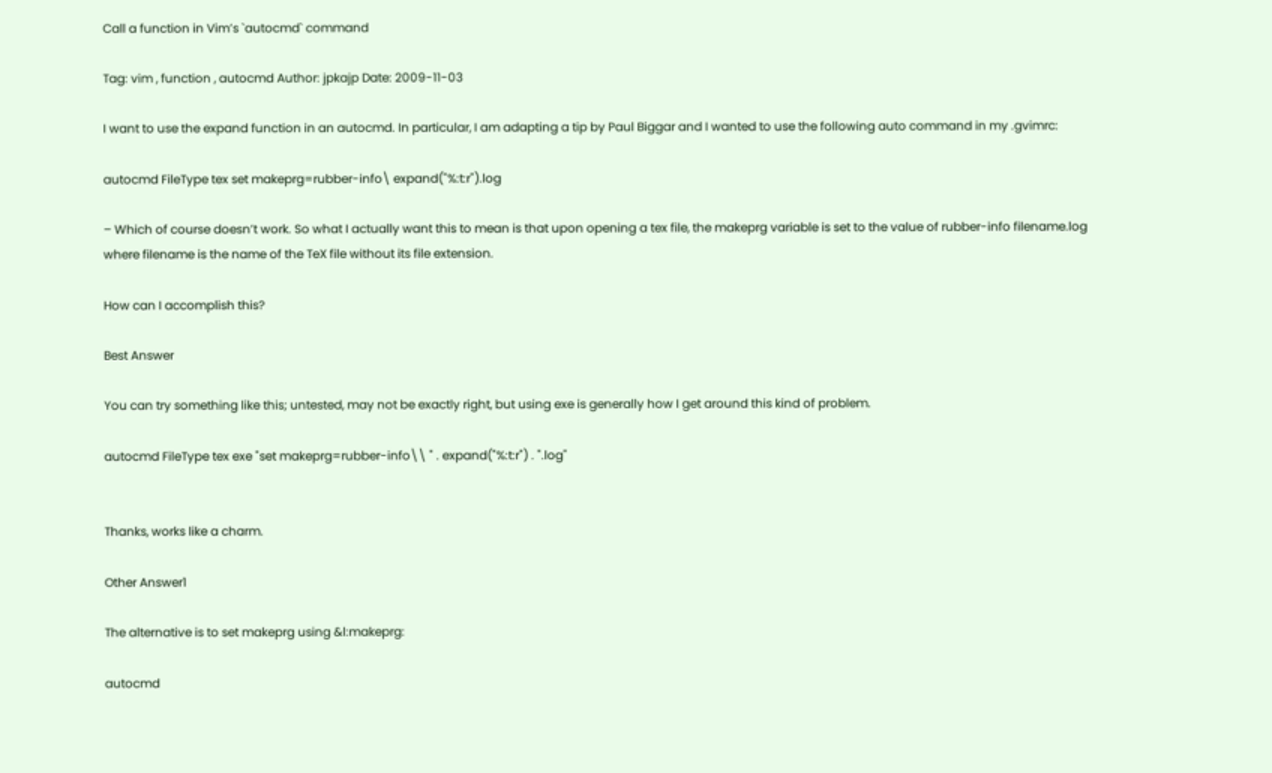Call a function in Vim’s `autocmd` command

Tag: vim , function , autocmd Author: jpkajp Date: 2009-11-03

I want to use the expand function in an autocmd. In particular, I am adapting a tip by Paul Biggar and I wanted to use the following auto command in my .gvimrc:

autocmd FileType tex set makeprg=rubber-info\ expand("%:t:r").log

– Which of course doesn’t work. So what I actually want this to mean is that upon opening a tex file, the makeprg variable is set to the value of rubber-info filename.log where filename is the name of the TeX file without its file extension.

How can I accomplish this?

Best Answer

You can try something like this; untested, may not be exactly right, but using exe is generally how I get around this kind of problem.

autocmd FileType tex exe "set makeprg=rubber-info\\ " . expand("%:t:r") . ".log"


Thanks, works like a charm.

Other Answer1

The alternative is to set makeprg using &l:makeprg:

autocmd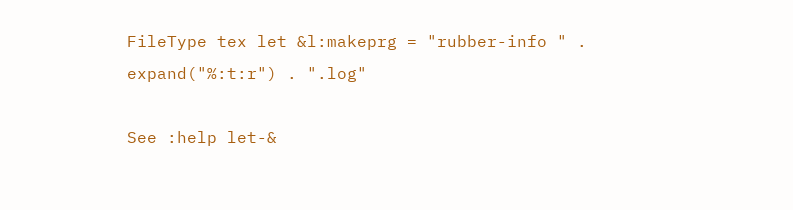FileType tex let &l:makeprg = "rubber-info " . expand("%:t:r") . ".log"

See :help let-&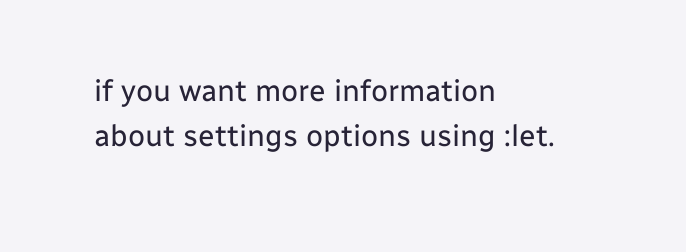if you want more information about settings options using :let.